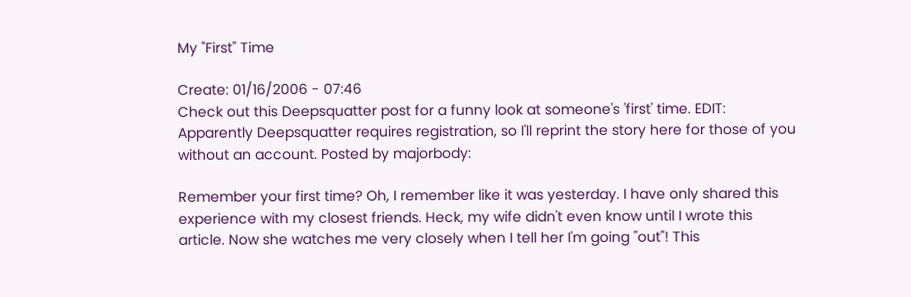My "First" Time

Create: 01/16/2006 - 07:46
Check out this Deepsquatter post for a funny look at someone's 'first' time. EDIT: Apparently Deepsquatter requires registration, so I'll reprint the story here for those of you without an account. Posted by majorbody:

Remember your first time? Oh, I remember like it was yesterday. I have only shared this experience with my closest friends. Heck, my wife didn't even know until I wrote this article. Now she watches me very closely when I tell her I'm going "out"! This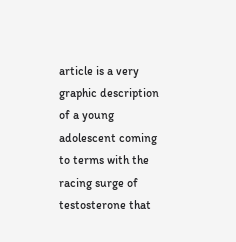article is a very graphic description of a young adolescent coming to terms with the racing surge of testosterone that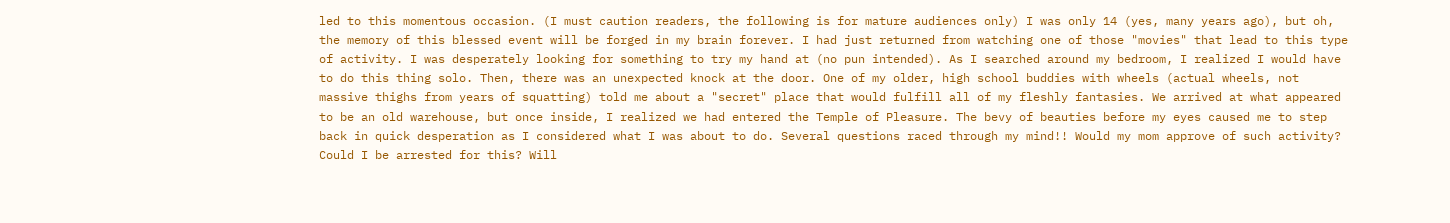led to this momentous occasion. (I must caution readers, the following is for mature audiences only) I was only 14 (yes, many years ago), but oh, the memory of this blessed event will be forged in my brain forever. I had just returned from watching one of those "movies" that lead to this type of activity. I was desperately looking for something to try my hand at (no pun intended). As I searched around my bedroom, I realized I would have to do this thing solo. Then, there was an unexpected knock at the door. One of my older, high school buddies with wheels (actual wheels, not massive thighs from years of squatting) told me about a "secret" place that would fulfill all of my fleshly fantasies. We arrived at what appeared to be an old warehouse, but once inside, I realized we had entered the Temple of Pleasure. The bevy of beauties before my eyes caused me to step back in quick desperation as I considered what I was about to do. Several questions raced through my mind!! Would my mom approve of such activity? Could I be arrested for this? Will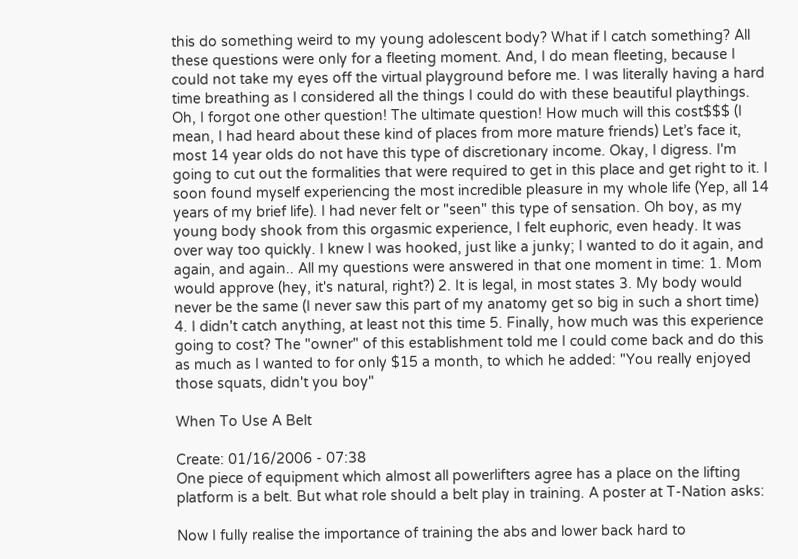this do something weird to my young adolescent body? What if I catch something? All these questions were only for a fleeting moment. And, I do mean fleeting, because I could not take my eyes off the virtual playground before me. I was literally having a hard time breathing as I considered all the things I could do with these beautiful playthings. Oh, I forgot one other question! The ultimate question! How much will this cost$$$ (I mean, I had heard about these kind of places from more mature friends) Let’s face it, most 14 year olds do not have this type of discretionary income. Okay, I digress. I'm going to cut out the formalities that were required to get in this place and get right to it. I soon found myself experiencing the most incredible pleasure in my whole life (Yep, all 14 years of my brief life). I had never felt or "seen" this type of sensation. Oh boy, as my young body shook from this orgasmic experience, I felt euphoric, even heady. It was over way too quickly. I knew I was hooked, just like a junky; I wanted to do it again, and again, and again.. All my questions were answered in that one moment in time: 1. Mom would approve (hey, it's natural, right?) 2. It is legal, in most states 3. My body would never be the same (I never saw this part of my anatomy get so big in such a short time) 4. I didn't catch anything, at least not this time 5. Finally, how much was this experience going to cost? The "owner" of this establishment told me I could come back and do this as much as I wanted to for only $15 a month, to which he added: "You really enjoyed those squats, didn't you boy"

When To Use A Belt

Create: 01/16/2006 - 07:38
One piece of equipment which almost all powerlifters agree has a place on the lifting platform is a belt. But what role should a belt play in training. A poster at T-Nation asks:

Now I fully realise the importance of training the abs and lower back hard to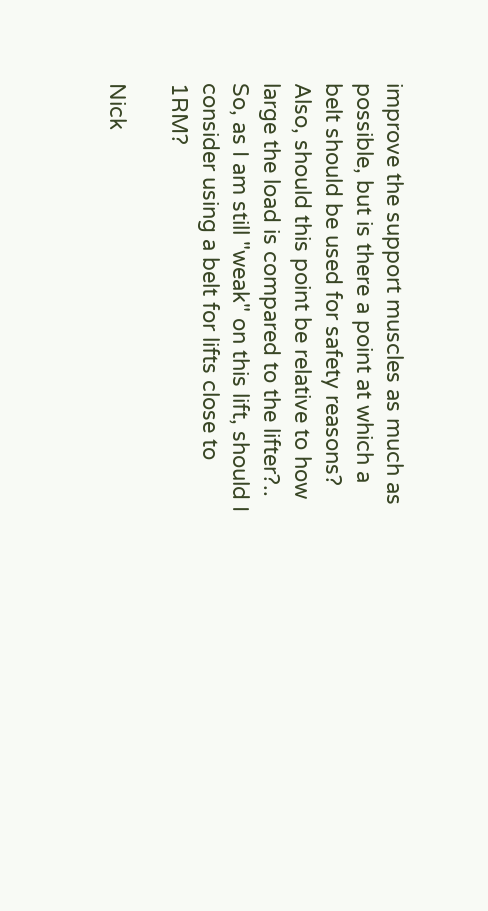improve the support muscles as much as possible, but is there a point at which a belt should be used for safety reasons? Also, should this point be relative to how large the load is compared to the lifter?.. So, as I am still "weak" on this lift, should I consider using a belt for lifts close to 1RM?

Nick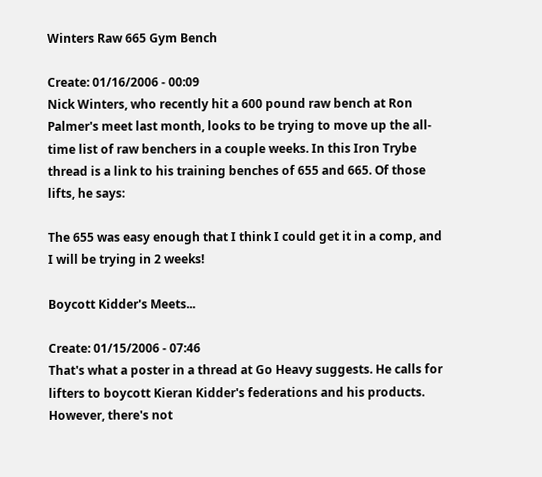Winters Raw 665 Gym Bench

Create: 01/16/2006 - 00:09
Nick Winters, who recently hit a 600 pound raw bench at Ron Palmer's meet last month, looks to be trying to move up the all-time list of raw benchers in a couple weeks. In this Iron Trybe thread is a link to his training benches of 655 and 665. Of those lifts, he says:

The 655 was easy enough that I think I could get it in a comp, and I will be trying in 2 weeks!

Boycott Kidder's Meets...

Create: 01/15/2006 - 07:46
That's what a poster in a thread at Go Heavy suggests. He calls for lifters to boycott Kieran Kidder's federations and his products. However, there's not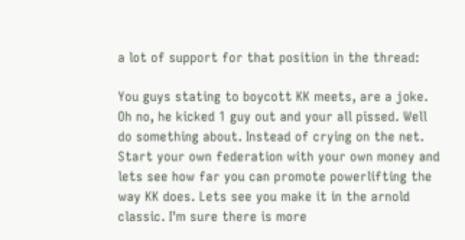a lot of support for that position in the thread:

You guys stating to boycott KK meets, are a joke. Oh no, he kicked 1 guy out and your all pissed. Well do something about. Instead of crying on the net. Start your own federation with your own money and lets see how far you can promote powerlifting the way KK does. Lets see you make it in the arnold classic. I'm sure there is more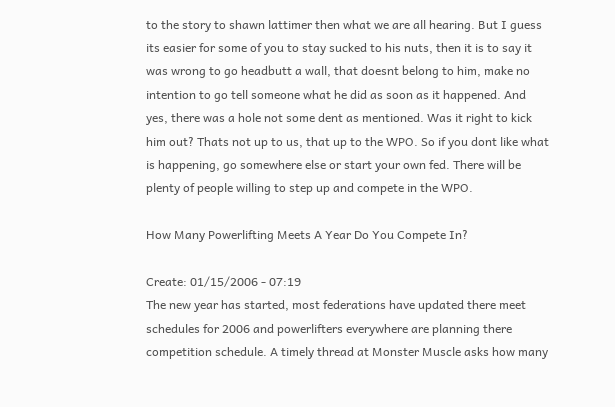to the story to shawn lattimer then what we are all hearing. But I guess its easier for some of you to stay sucked to his nuts, then it is to say it was wrong to go headbutt a wall, that doesnt belong to him, make no intention to go tell someone what he did as soon as it happened. And yes, there was a hole not some dent as mentioned. Was it right to kick him out? Thats not up to us, that up to the WPO. So if you dont like what is happening, go somewhere else or start your own fed. There will be plenty of people willing to step up and compete in the WPO.

How Many Powerlifting Meets A Year Do You Compete In?

Create: 01/15/2006 - 07:19
The new year has started, most federations have updated there meet schedules for 2006 and powerlifters everywhere are planning there competition schedule. A timely thread at Monster Muscle asks how many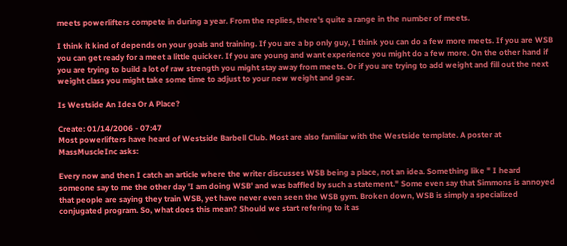meets powerlifters compete in during a year. From the replies, there's quite a range in the number of meets.

I think it kind of depends on your goals and training. If you are a bp only guy, I think you can do a few more meets. If you are WSB you can get ready for a meet a little quicker. If you are young and want experience you might do a few more. On the other hand if you are trying to build a lot of raw strength you might stay away from meets. Or if you are trying to add weight and fill out the next weight class you might take some time to adjust to your new weight and gear.

Is Westside An Idea Or A Place?

Create: 01/14/2006 - 07:47
Most powerlifters have heard of Westside Barbell Club. Most are also familiar with the Westside template. A poster at MassMuscleInc asks:

Every now and then I catch an article where the writer discusses WSB being a place, not an idea. Something like " I heard someone say to me the other day 'I am doing WSB' and was baffled by such a statement." Some even say that Simmons is annoyed that people are saying they train WSB, yet have never even seen the WSB gym. Broken down, WSB is simply a specialized conjugated program. So, what does this mean? Should we start refering to it as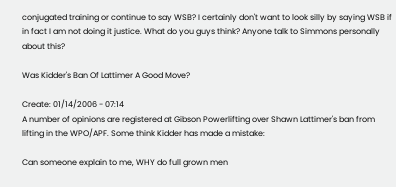conjugated training or continue to say WSB? I certainly don't want to look silly by saying WSB if in fact I am not doing it justice. What do you guys think? Anyone talk to Simmons personally about this?

Was Kidder's Ban Of Lattimer A Good Move?

Create: 01/14/2006 - 07:14
A number of opinions are registered at Gibson Powerlifting over Shawn Lattimer's ban from lifting in the WPO/APF. Some think Kidder has made a mistake:

Can someone explain to me, WHY do full grown men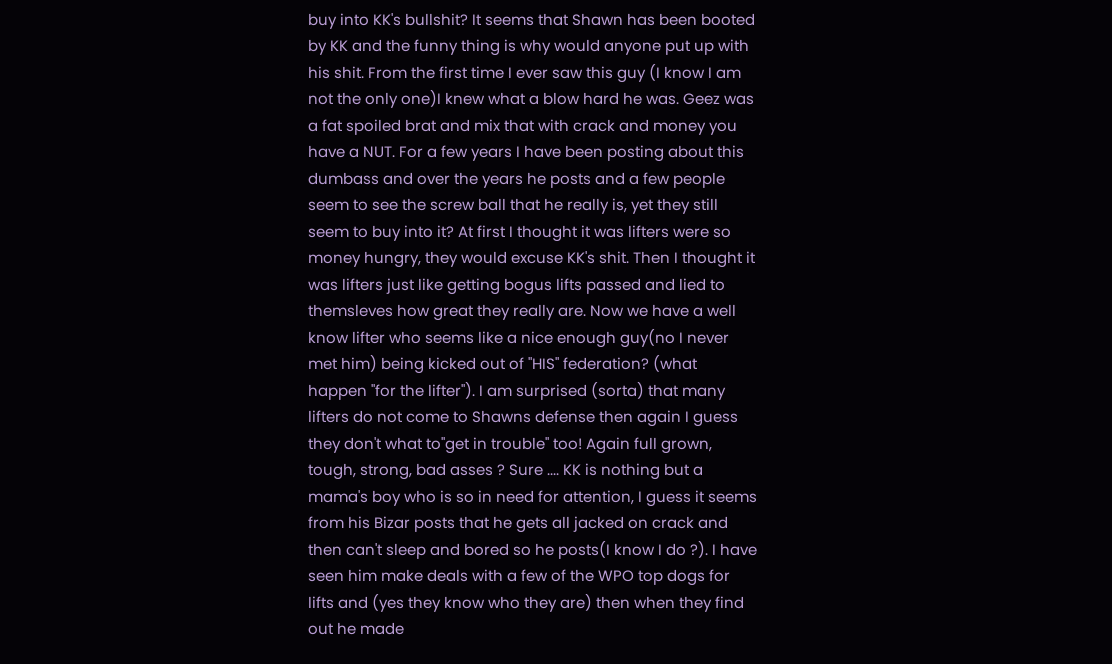buy into KK's bullshit? It seems that Shawn has been booted by KK and the funny thing is why would anyone put up with his shit. From the first time I ever saw this guy (I know I am not the only one)I knew what a blow hard he was. Geez was a fat spoiled brat and mix that with crack and money you have a NUT. For a few years I have been posting about this dumbass and over the years he posts and a few people seem to see the screw ball that he really is, yet they still seem to buy into it? At first I thought it was lifters were so money hungry, they would excuse KK's shit. Then I thought it was lifters just like getting bogus lifts passed and lied to themsleves how great they really are. Now we have a well know lifter who seems like a nice enough guy(no I never met him) being kicked out of "HIS" federation? (what happen "for the lifter"). I am surprised (sorta) that many lifters do not come to Shawns defense then again I guess they don't what to"get in trouble" too! Again full grown, tough, strong, bad asses ? Sure .... KK is nothing but a mama's boy who is so in need for attention, I guess it seems from his Bizar posts that he gets all jacked on crack and then can't sleep and bored so he posts(I know I do ?). I have seen him make deals with a few of the WPO top dogs for lifts and (yes they know who they are) then when they find out he made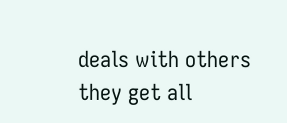deals with others they get all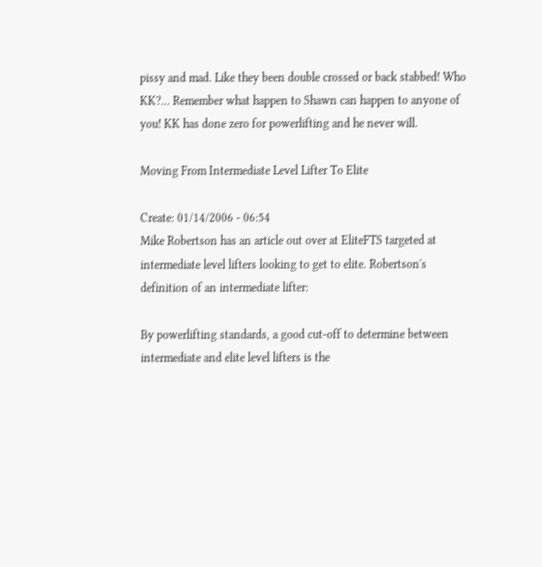pissy and mad. Like they been double crossed or back stabbed! Who KK?... Remember what happen to Shawn can happen to anyone of you! KK has done zero for powerlifting and he never will.

Moving From Intermediate Level Lifter To Elite

Create: 01/14/2006 - 06:54
Mike Robertson has an article out over at EliteFTS targeted at intermediate level lifters looking to get to elite. Robertson's definition of an intermediate lifter:

By powerlifting standards, a good cut-off to determine between intermediate and elite level lifters is the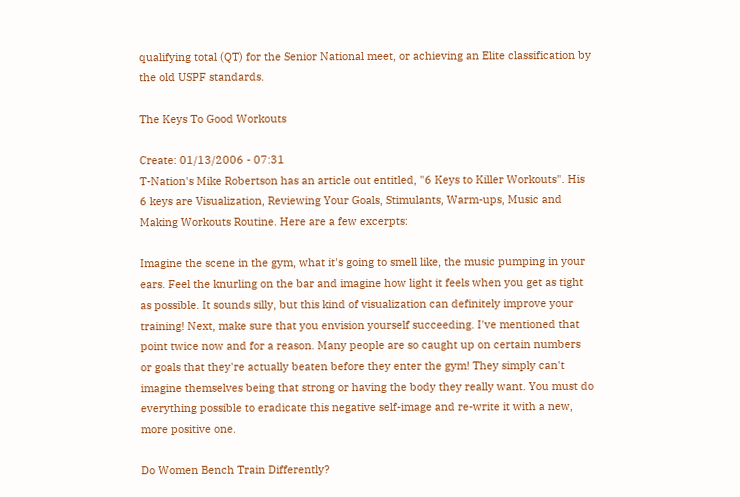qualifying total (QT) for the Senior National meet, or achieving an Elite classification by the old USPF standards.

The Keys To Good Workouts

Create: 01/13/2006 - 07:31
T-Nation's Mike Robertson has an article out entitled, "6 Keys to Killer Workouts". His 6 keys are Visualization, Reviewing Your Goals, Stimulants, Warm-ups, Music and Making Workouts Routine. Here are a few excerpts:

Imagine the scene in the gym, what it's going to smell like, the music pumping in your ears. Feel the knurling on the bar and imagine how light it feels when you get as tight as possible. It sounds silly, but this kind of visualization can definitely improve your training! Next, make sure that you envision yourself succeeding. I've mentioned that point twice now and for a reason. Many people are so caught up on certain numbers or goals that they're actually beaten before they enter the gym! They simply can't imagine themselves being that strong or having the body they really want. You must do everything possible to eradicate this negative self-image and re-write it with a new, more positive one.

Do Women Bench Train Differently?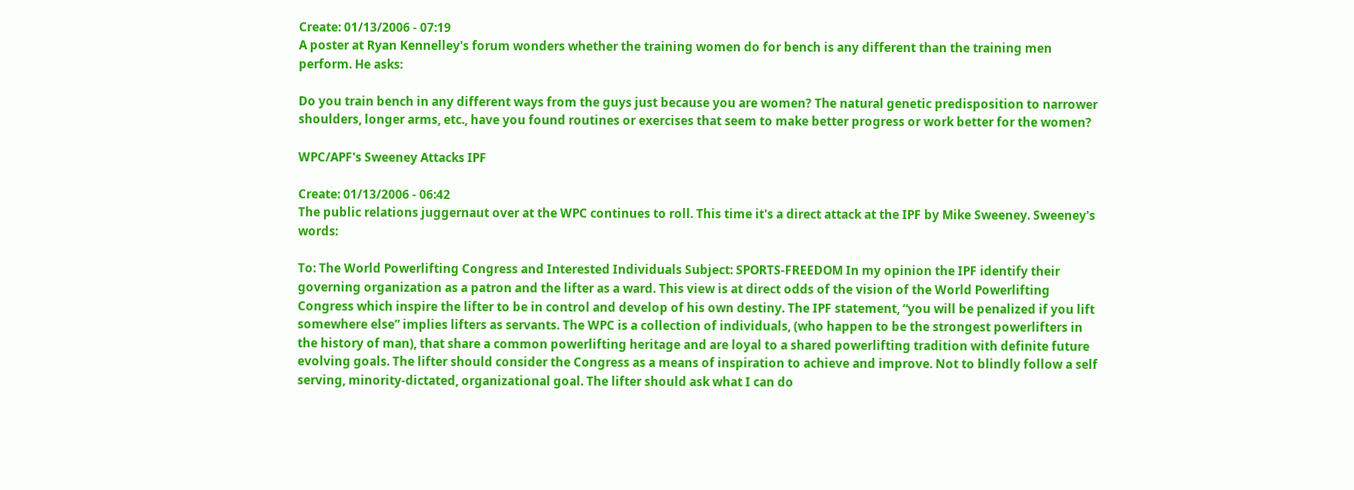Create: 01/13/2006 - 07:19
A poster at Ryan Kennelley's forum wonders whether the training women do for bench is any different than the training men perform. He asks:

Do you train bench in any different ways from the guys just because you are women? The natural genetic predisposition to narrower shoulders, longer arms, etc., have you found routines or exercises that seem to make better progress or work better for the women?

WPC/APF's Sweeney Attacks IPF

Create: 01/13/2006 - 06:42
The public relations juggernaut over at the WPC continues to roll. This time it's a direct attack at the IPF by Mike Sweeney. Sweeney's words:

To: The World Powerlifting Congress and Interested Individuals Subject: SPORTS-FREEDOM In my opinion the IPF identify their governing organization as a patron and the lifter as a ward. This view is at direct odds of the vision of the World Powerlifting Congress which inspire the lifter to be in control and develop of his own destiny. The IPF statement, “you will be penalized if you lift somewhere else” implies lifters as servants. The WPC is a collection of individuals, (who happen to be the strongest powerlifters in the history of man), that share a common powerlifting heritage and are loyal to a shared powerlifting tradition with definite future evolving goals. The lifter should consider the Congress as a means of inspiration to achieve and improve. Not to blindly follow a self serving, minority-dictated, organizational goal. The lifter should ask what I can do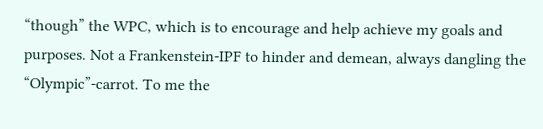“though” the WPC, which is to encourage and help achieve my goals and purposes. Not a Frankenstein-IPF to hinder and demean, always dangling the “Olympic”-carrot. To me the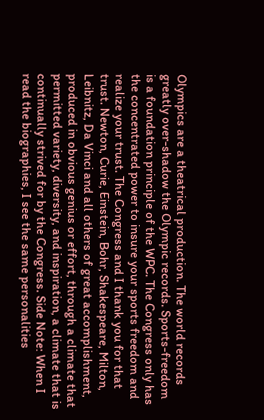Olympics are a theatrical production. The world records greatly over-shadow the Olympic records. Sports-freedom is a foundation principle of the WPC. The Congress only has the concentrated power to insure your sports freedom and realize your trust. The Congress and I thank you for that trust. Newton, Curie, Einstein, Bohr, Shakespeare, Milton, Leibnitz, Da Vinci and all others of great accomplishment, produced in obvious genius or effort, through a climate that permitted variety, diversity, and inspiration, a climate that is continually strived for by the Congress. Side Note: When I read the biographies, I see the same personalities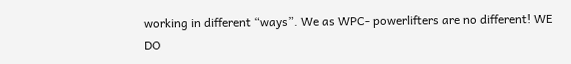working in different “ways”. We as WPC- powerlifters are no different! WE DO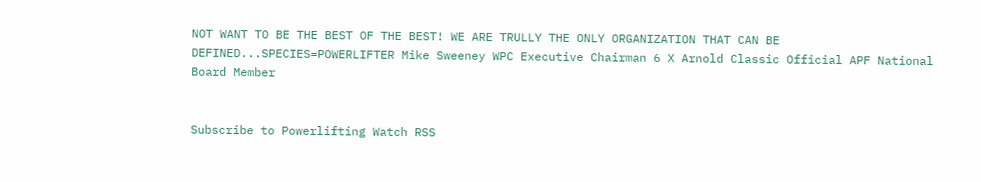NOT WANT TO BE THE BEST OF THE BEST! WE ARE TRULLY THE ONLY ORGANIZATION THAT CAN BE DEFINED...SPECIES=POWERLIFTER Mike Sweeney WPC Executive Chairman 6 X Arnold Classic Official APF National Board Member


Subscribe to Powerlifting Watch RSS